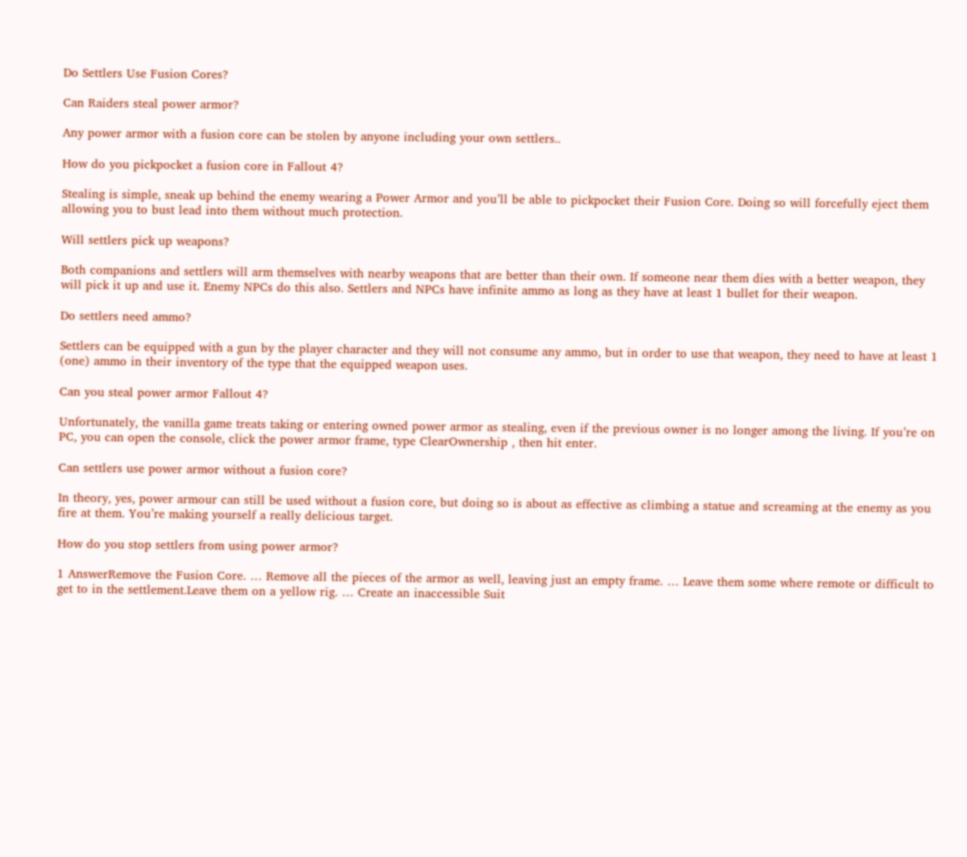Do Settlers Use Fusion Cores?

Can Raiders steal power armor?

Any power armor with a fusion core can be stolen by anyone including your own settlers..

How do you pickpocket a fusion core in Fallout 4?

Stealing is simple, sneak up behind the enemy wearing a Power Armor and you’ll be able to pickpocket their Fusion Core. Doing so will forcefully eject them allowing you to bust lead into them without much protection.

Will settlers pick up weapons?

Both companions and settlers will arm themselves with nearby weapons that are better than their own. If someone near them dies with a better weapon, they will pick it up and use it. Enemy NPCs do this also. Settlers and NPCs have infinite ammo as long as they have at least 1 bullet for their weapon.

Do settlers need ammo?

Settlers can be equipped with a gun by the player character and they will not consume any ammo, but in order to use that weapon, they need to have at least 1 (one) ammo in their inventory of the type that the equipped weapon uses.

Can you steal power armor Fallout 4?

Unfortunately, the vanilla game treats taking or entering owned power armor as stealing, even if the previous owner is no longer among the living. If you’re on PC, you can open the console, click the power armor frame, type ClearOwnership , then hit enter.

Can settlers use power armor without a fusion core?

In theory, yes, power armour can still be used without a fusion core, but doing so is about as effective as climbing a statue and screaming at the enemy as you fire at them. You’re making yourself a really delicious target.

How do you stop settlers from using power armor?

1 AnswerRemove the Fusion Core. … Remove all the pieces of the armor as well, leaving just an empty frame. … Leave them some where remote or difficult to get to in the settlement.Leave them on a yellow rig. … Create an inaccessible Suit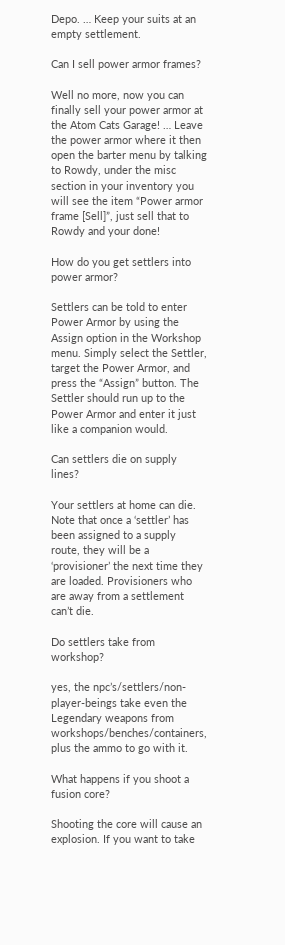Depo. … Keep your suits at an empty settlement.

Can I sell power armor frames?

Well no more, now you can finally sell your power armor at the Atom Cats Garage! … Leave the power armor where it then open the barter menu by talking to Rowdy, under the misc section in your inventory you will see the item “Power armor frame [Sell]”, just sell that to Rowdy and your done!

How do you get settlers into power armor?

Settlers can be told to enter Power Armor by using the Assign option in the Workshop menu. Simply select the Settler, target the Power Armor, and press the “Assign” button. The Settler should run up to the Power Armor and enter it just like a companion would.

Can settlers die on supply lines?

Your settlers at home can die. Note that once a ‘settler’ has been assigned to a supply route, they will be a ‘provisioner’ the next time they are loaded. Provisioners who are away from a settlement can’t die.

Do settlers take from workshop?

yes, the npc’s/settlers/non-player-beings take even the Legendary weapons from workshops/benches/containers, plus the ammo to go with it.

What happens if you shoot a fusion core?

Shooting the core will cause an explosion. If you want to take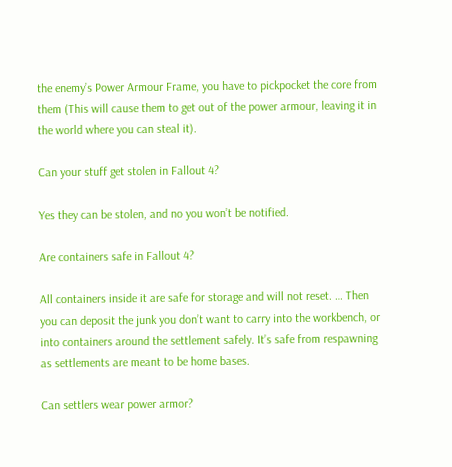the enemy’s Power Armour Frame, you have to pickpocket the core from them (This will cause them to get out of the power armour, leaving it in the world where you can steal it).

Can your stuff get stolen in Fallout 4?

Yes they can be stolen, and no you won’t be notified.

Are containers safe in Fallout 4?

All containers inside it are safe for storage and will not reset. … Then you can deposit the junk you don’t want to carry into the workbench, or into containers around the settlement safely. It’s safe from respawning as settlements are meant to be home bases.

Can settlers wear power armor?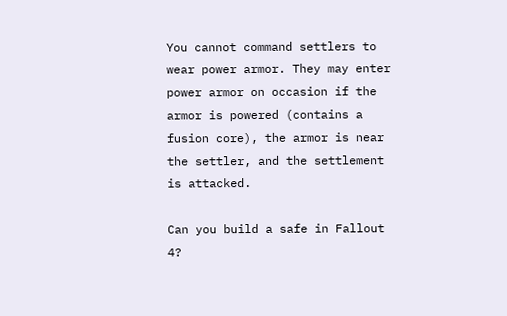You cannot command settlers to wear power armor. They may enter power armor on occasion if the armor is powered (contains a fusion core), the armor is near the settler, and the settlement is attacked.

Can you build a safe in Fallout 4?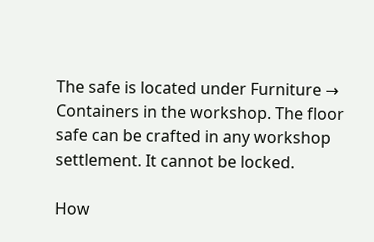The safe is located under Furniture → Containers in the workshop. The floor safe can be crafted in any workshop settlement. It cannot be locked.

How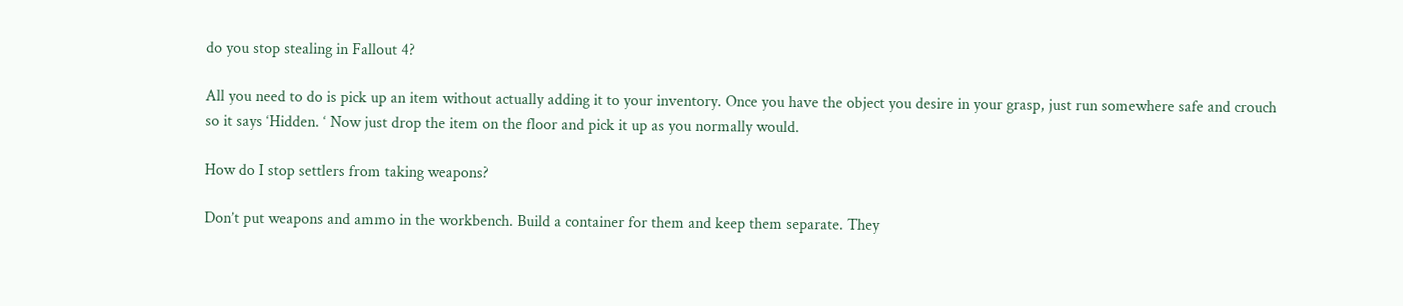do you stop stealing in Fallout 4?

All you need to do is pick up an item without actually adding it to your inventory. Once you have the object you desire in your grasp, just run somewhere safe and crouch so it says ‘Hidden. ‘ Now just drop the item on the floor and pick it up as you normally would.

How do I stop settlers from taking weapons?

Don’t put weapons and ammo in the workbench. Build a container for them and keep them separate. They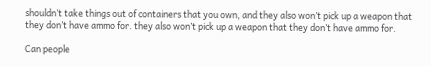shouldn’t take things out of containers that you own, and they also won’t pick up a weapon that they don’t have ammo for. they also won’t pick up a weapon that they don’t have ammo for.

Can people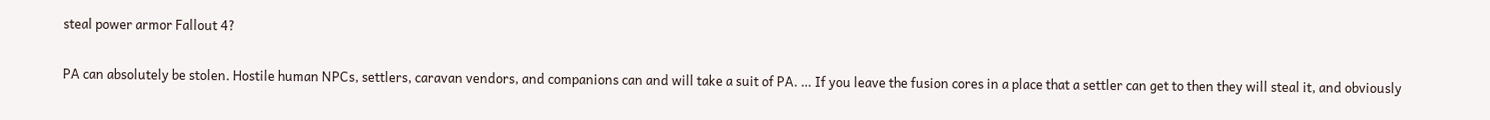steal power armor Fallout 4?

PA can absolutely be stolen. Hostile human NPCs, settlers, caravan vendors, and companions can and will take a suit of PA. … If you leave the fusion cores in a place that a settler can get to then they will steal it, and obviously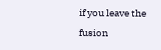if you leave the fusion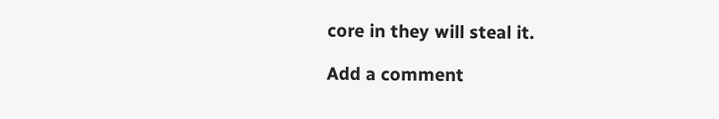core in they will steal it.

Add a comment